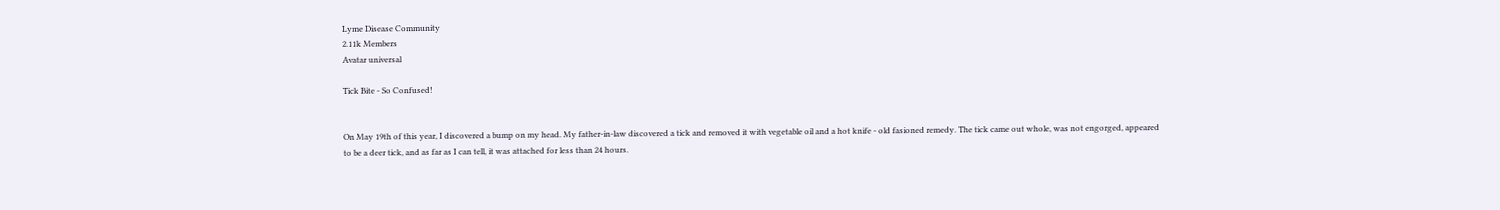Lyme Disease Community
2.11k Members
Avatar universal

Tick Bite - So Confused!


On May 19th of this year, I discovered a bump on my head. My father-in-law discovered a tick and removed it with vegetable oil and a hot knife - old fasioned remedy. The tick came out whole, was not engorged, appeared to be a deer tick, and as far as I can tell, it was attached for less than 24 hours.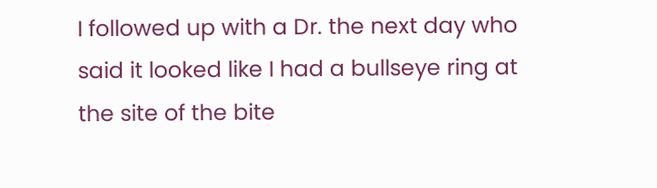I followed up with a Dr. the next day who said it looked like I had a bullseye ring at the site of the bite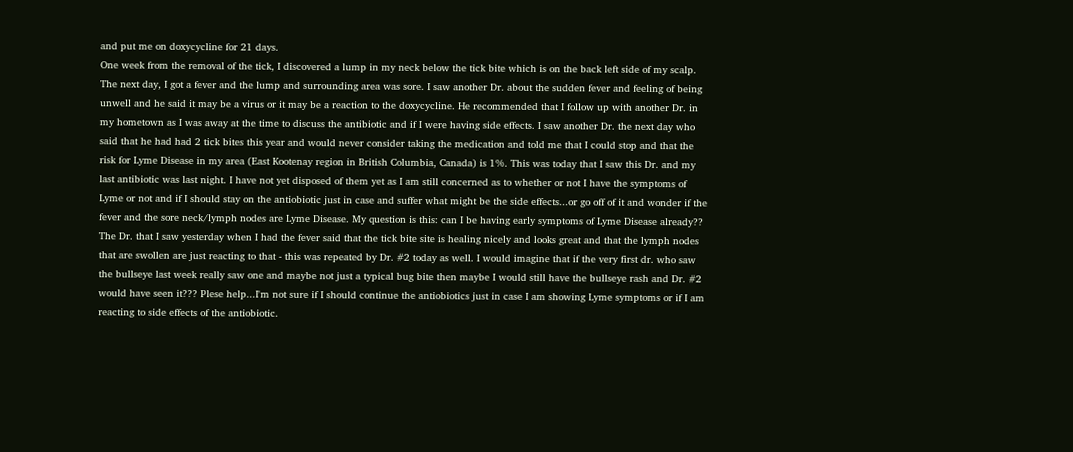and put me on doxycycline for 21 days.
One week from the removal of the tick, I discovered a lump in my neck below the tick bite which is on the back left side of my scalp. The next day, I got a fever and the lump and surrounding area was sore. I saw another Dr. about the sudden fever and feeling of being unwell and he said it may be a virus or it may be a reaction to the doxycycline. He recommended that I follow up with another Dr. in my hometown as I was away at the time to discuss the antibiotic and if I were having side effects. I saw another Dr. the next day who said that he had had 2 tick bites this year and would never consider taking the medication and told me that I could stop and that the risk for Lyme Disease in my area (East Kootenay region in British Columbia, Canada) is 1%. This was today that I saw this Dr. and my last antibiotic was last night. I have not yet disposed of them yet as I am still concerned as to whether or not I have the symptoms of Lyme or not and if I should stay on the antiobiotic just in case and suffer what might be the side effects...or go off of it and wonder if the fever and the sore neck/lymph nodes are Lyme Disease. My question is this: can I be having early symptoms of Lyme Disease already?? The Dr. that I saw yesterday when I had the fever said that the tick bite site is healing nicely and looks great and that the lymph nodes that are swollen are just reacting to that - this was repeated by Dr. #2 today as well. I would imagine that if the very first dr. who saw the bullseye last week really saw one and maybe not just a typical bug bite then maybe I would still have the bullseye rash and Dr. #2 would have seen it??? Plese help...I'm not sure if I should continue the antiobiotics just in case I am showing Lyme symptoms or if I am reacting to side effects of the antiobiotic.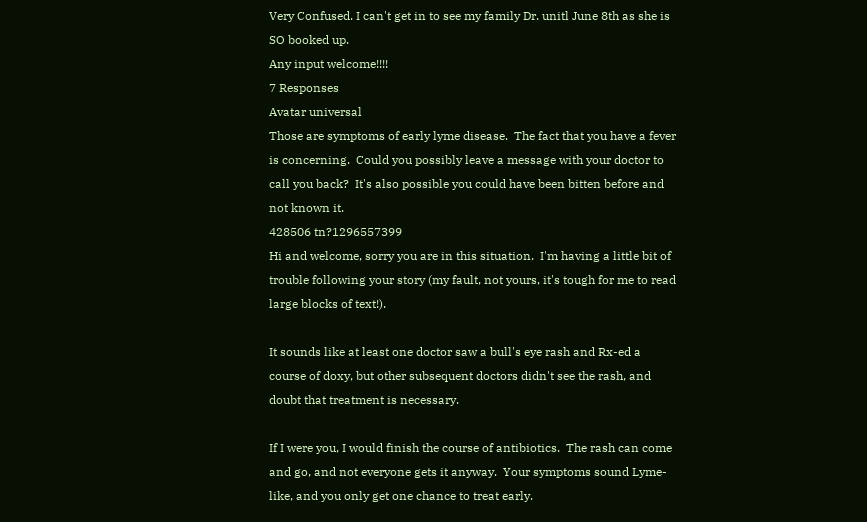Very Confused. I can't get in to see my family Dr. unitl June 8th as she is SO booked up.
Any input welcome!!!!
7 Responses
Avatar universal
Those are symptoms of early lyme disease.  The fact that you have a fever is concerning.  Could you possibly leave a message with your doctor to call you back?  It's also possible you could have been bitten before and not known it.
428506 tn?1296557399
Hi and welcome, sorry you are in this situation.  I'm having a little bit of trouble following your story (my fault, not yours, it's tough for me to read large blocks of text!).

It sounds like at least one doctor saw a bull's eye rash and Rx-ed a course of doxy, but other subsequent doctors didn't see the rash, and doubt that treatment is necessary.

If I were you, I would finish the course of antibiotics.  The rash can come and go, and not everyone gets it anyway.  Your symptoms sound Lyme-like, and you only get one chance to treat early.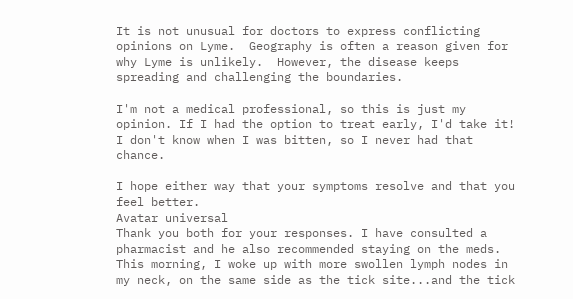It is not unusual for doctors to express conflicting opinions on Lyme.  Geography is often a reason given for why Lyme is unlikely.  However, the disease keeps spreading and challenging the boundaries.

I'm not a medical professional, so this is just my opinion. If I had the option to treat early, I'd take it!  I don't know when I was bitten, so I never had that chance.

I hope either way that your symptoms resolve and that you feel better.
Avatar universal
Thank you both for your responses. I have consulted a pharmacist and he also recommended staying on the meds. This morning, I woke up with more swollen lymph nodes in my neck, on the same side as the tick site...and the tick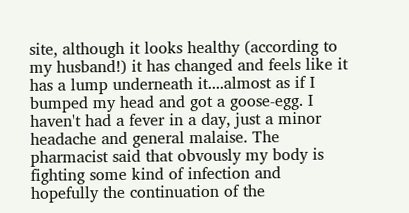site, although it looks healthy (according to my husband!) it has changed and feels like it has a lump underneath it....almost as if I bumped my head and got a goose-egg. I haven't had a fever in a day, just a minor headache and general malaise. The pharmacist said that obvously my body is fighting some kind of infection and hopefully the continuation of the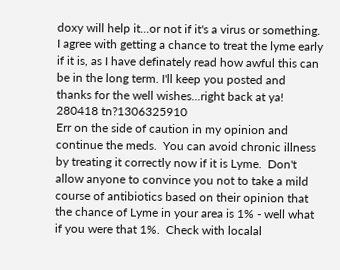doxy will help it...or not if it's a virus or something. I agree with getting a chance to treat the lyme early if it is, as I have definately read how awful this can be in the long term. I'll keep you posted and thanks for the well wishes...right back at ya!
280418 tn?1306325910
Err on the side of caution in my opinion and continue the meds.  You can avoid chronic illness by treating it correctly now if it is Lyme.  Don't allow anyone to convince you not to take a mild course of antibiotics based on their opinion that the chance of Lyme in your area is 1% - well what if you were that 1%.  Check with localal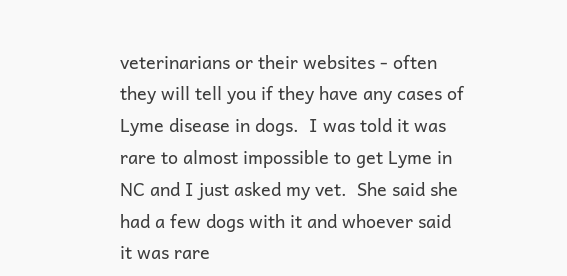veterinarians or their websites - often they will tell you if they have any cases of Lyme disease in dogs.  I was told it was rare to almost impossible to get Lyme in NC and I just asked my vet.  She said she had a few dogs with it and whoever said it was rare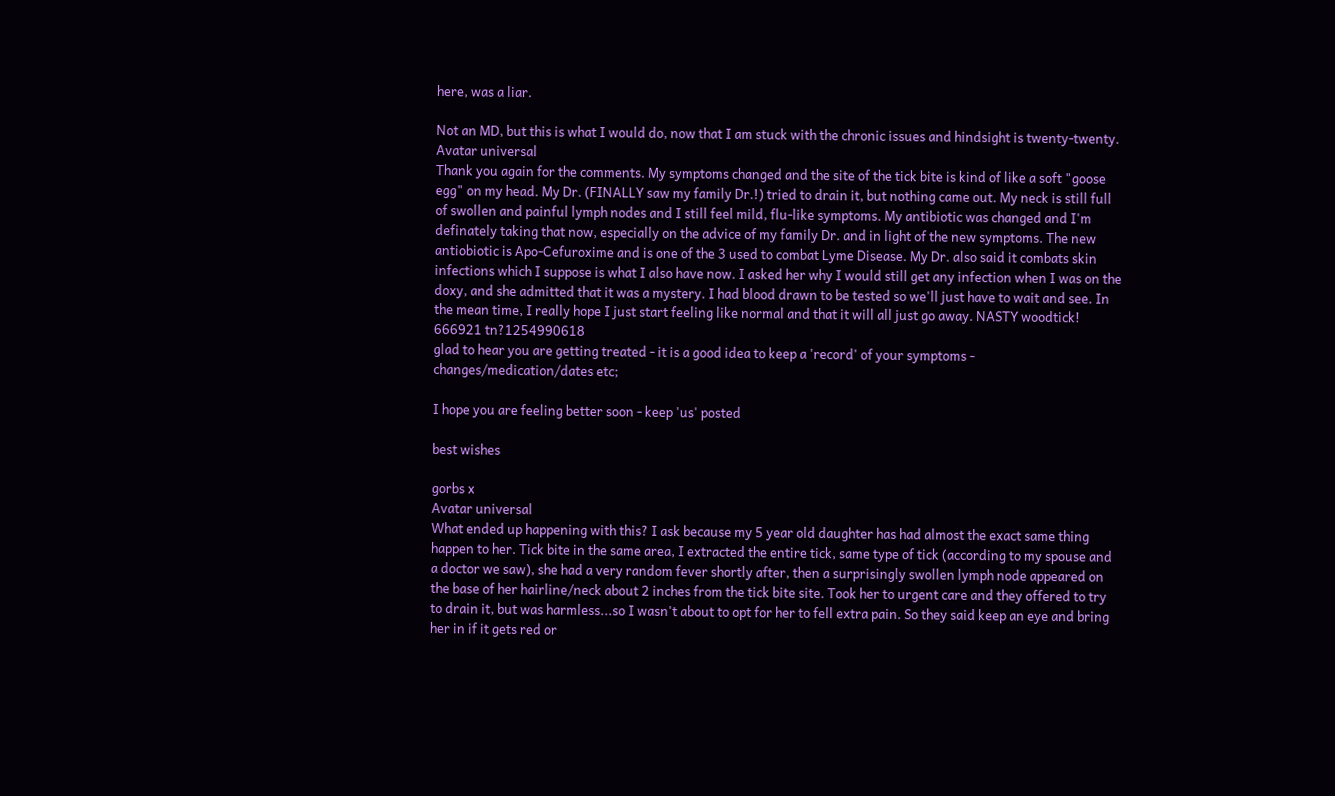here, was a liar.

Not an MD, but this is what I would do, now that I am stuck with the chronic issues and hindsight is twenty-twenty.
Avatar universal
Thank you again for the comments. My symptoms changed and the site of the tick bite is kind of like a soft "goose egg" on my head. My Dr. (FINALLY saw my family Dr.!) tried to drain it, but nothing came out. My neck is still full of swollen and painful lymph nodes and I still feel mild, flu-like symptoms. My antibiotic was changed and I'm definately taking that now, especially on the advice of my family Dr. and in light of the new symptoms. The new antiobiotic is Apo-Cefuroxime and is one of the 3 used to combat Lyme Disease. My Dr. also said it combats skin infections which I suppose is what I also have now. I asked her why I would still get any infection when I was on the doxy, and she admitted that it was a mystery. I had blood drawn to be tested so we'll just have to wait and see. In the mean time, I really hope I just start feeling like normal and that it will all just go away. NASTY woodtick!
666921 tn?1254990618
glad to hear you are getting treated - it is a good idea to keep a 'record' of your symptoms - changes/medication/dates etc;

I hope you are feeling better soon - keep 'us' posted

best wishes

gorbs x
Avatar universal
What ended up happening with this? I ask because my 5 year old daughter has had almost the exact same thing happen to her. Tick bite in the same area, I extracted the entire tick, same type of tick (according to my spouse and a doctor we saw), she had a very random fever shortly after, then a surprisingly swollen lymph node appeared on the base of her hairline/neck about 2 inches from the tick bite site. Took her to urgent care and they offered to try to drain it, but was harmless...so I wasn't about to opt for her to fell extra pain. So they said keep an eye and bring her in if it gets red or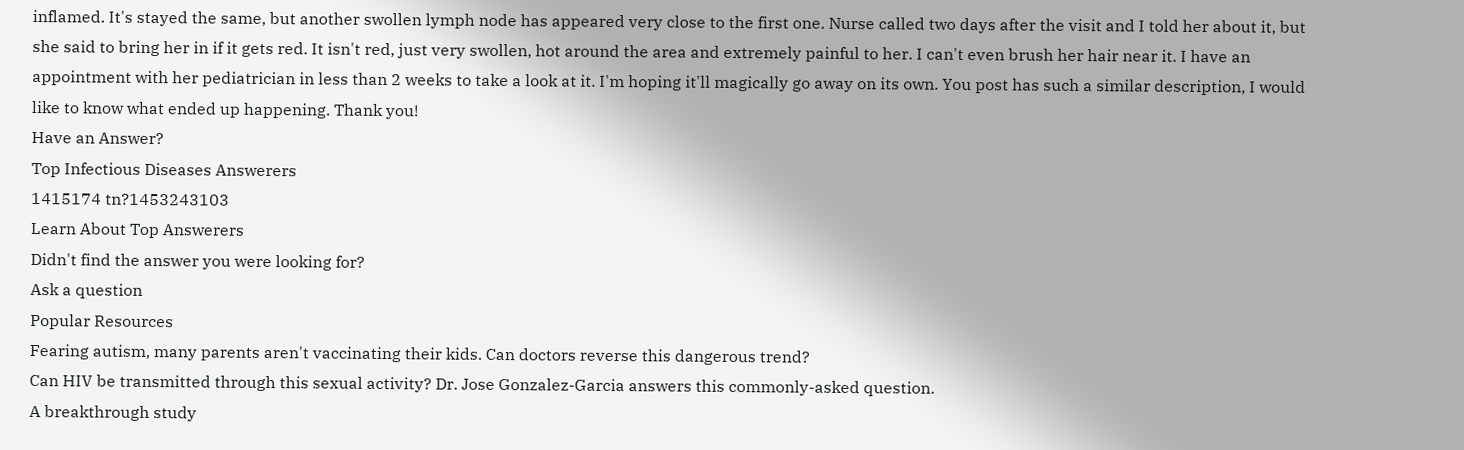inflamed. It's stayed the same, but another swollen lymph node has appeared very close to the first one. Nurse called two days after the visit and I told her about it, but she said to bring her in if it gets red. It isn't red, just very swollen, hot around the area and extremely painful to her. I can't even brush her hair near it. I have an appointment with her pediatrician in less than 2 weeks to take a look at it. I'm hoping it'll magically go away on its own. You post has such a similar description, I would like to know what ended up happening. Thank you!
Have an Answer?
Top Infectious Diseases Answerers
1415174 tn?1453243103
Learn About Top Answerers
Didn't find the answer you were looking for?
Ask a question
Popular Resources
Fearing autism, many parents aren't vaccinating their kids. Can doctors reverse this dangerous trend?
Can HIV be transmitted through this sexual activity? Dr. Jose Gonzalez-Garcia answers this commonly-asked question.
A breakthrough study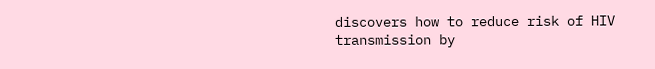discovers how to reduce risk of HIV transmission by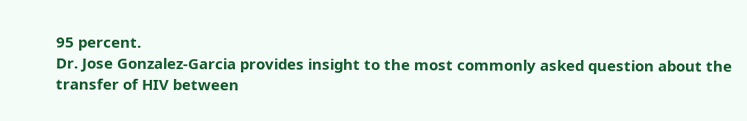95 percent.
Dr. Jose Gonzalez-Garcia provides insight to the most commonly asked question about the transfer of HIV between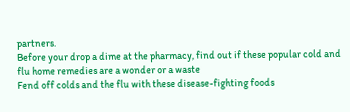partners.
Before your drop a dime at the pharmacy, find out if these popular cold and flu home remedies are a wonder or a waste
Fend off colds and the flu with these disease-fighting foods